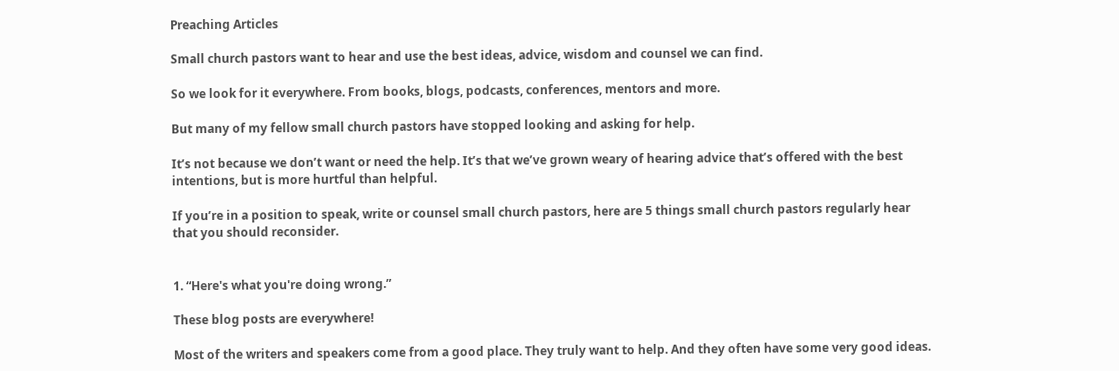Preaching Articles

Small church pastors want to hear and use the best ideas, advice, wisdom and counsel we can find.

So we look for it everywhere. From books, blogs, podcasts, conferences, mentors and more.

But many of my fellow small church pastors have stopped looking and asking for help.

It’s not because we don’t want or need the help. It’s that we’ve grown weary of hearing advice that’s offered with the best intentions, but is more hurtful than helpful.

If you’re in a position to speak, write or counsel small church pastors, here are 5 things small church pastors regularly hear that you should reconsider.


1. “Here's what you're doing wrong.”

These blog posts are everywhere!

Most of the writers and speakers come from a good place. They truly want to help. And they often have some very good ideas.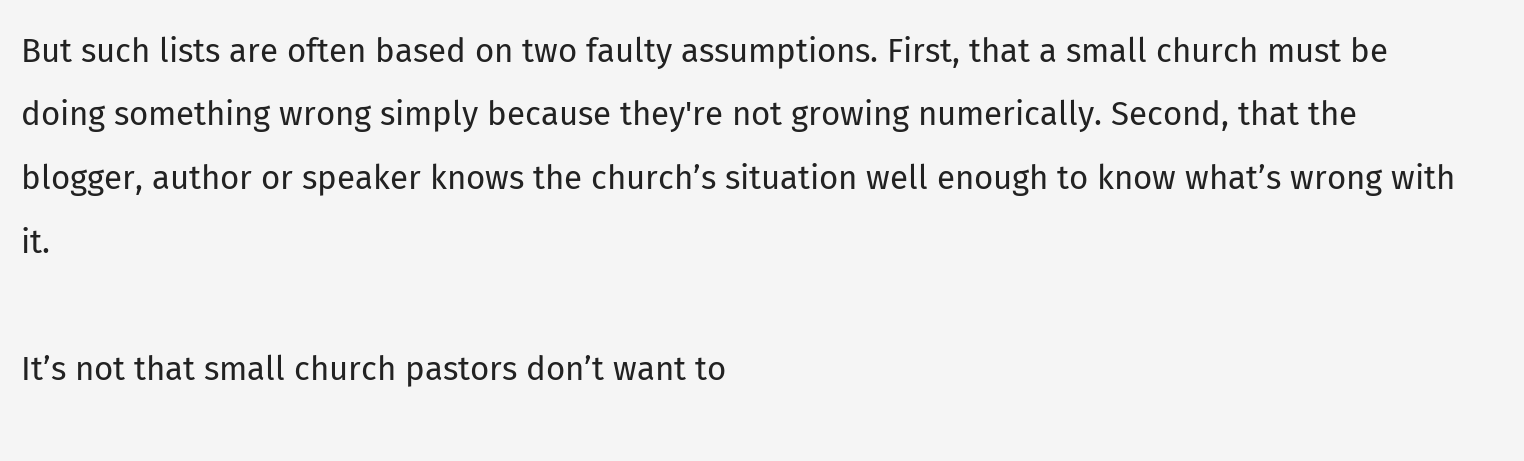But such lists are often based on two faulty assumptions. First, that a small church must be doing something wrong simply because they're not growing numerically. Second, that the blogger, author or speaker knows the church’s situation well enough to know what’s wrong with it.

It’s not that small church pastors don’t want to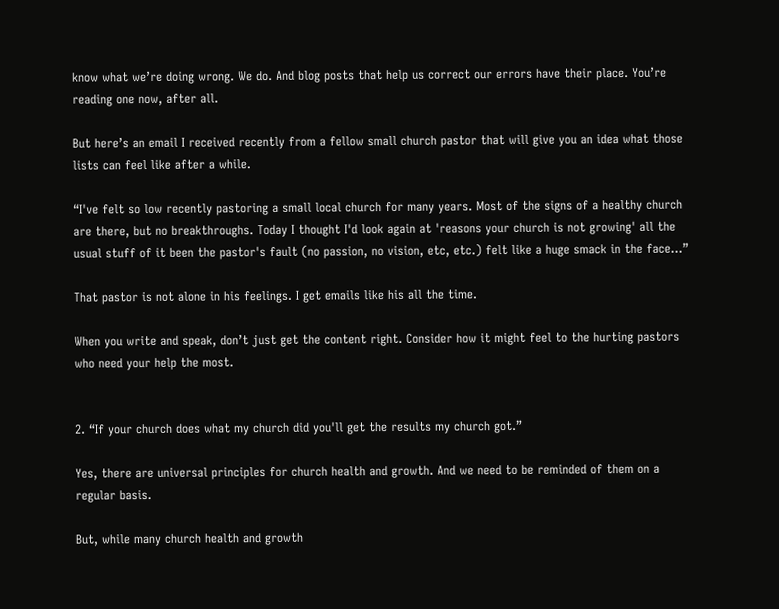know what we’re doing wrong. We do. And blog posts that help us correct our errors have their place. You’re reading one now, after all.

But here’s an email I received recently from a fellow small church pastor that will give you an idea what those lists can feel like after a while.

“I've felt so low recently pastoring a small local church for many years. Most of the signs of a healthy church are there, but no breakthroughs. Today I thought I'd look again at 'reasons your church is not growing' all the usual stuff of it been the pastor's fault (no passion, no vision, etc, etc.) felt like a huge smack in the face…”

That pastor is not alone in his feelings. I get emails like his all the time.

When you write and speak, don’t just get the content right. Consider how it might feel to the hurting pastors who need your help the most.


2. “If your church does what my church did you'll get the results my church got.”

Yes, there are universal principles for church health and growth. And we need to be reminded of them on a regular basis.

But, while many church health and growth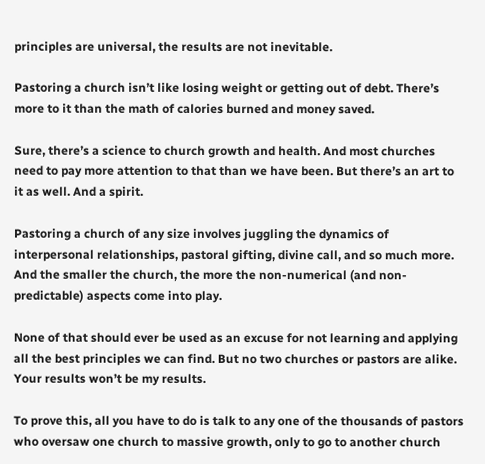principles are universal, the results are not inevitable.

Pastoring a church isn’t like losing weight or getting out of debt. There’s more to it than the math of calories burned and money saved.

Sure, there’s a science to church growth and health. And most churches need to pay more attention to that than we have been. But there’s an art to it as well. And a spirit.

Pastoring a church of any size involves juggling the dynamics of interpersonal relationships, pastoral gifting, divine call, and so much more. And the smaller the church, the more the non-numerical (and non-predictable) aspects come into play.

None of that should ever be used as an excuse for not learning and applying all the best principles we can find. But no two churches or pastors are alike. Your results won’t be my results.

To prove this, all you have to do is talk to any one of the thousands of pastors who oversaw one church to massive growth, only to go to another church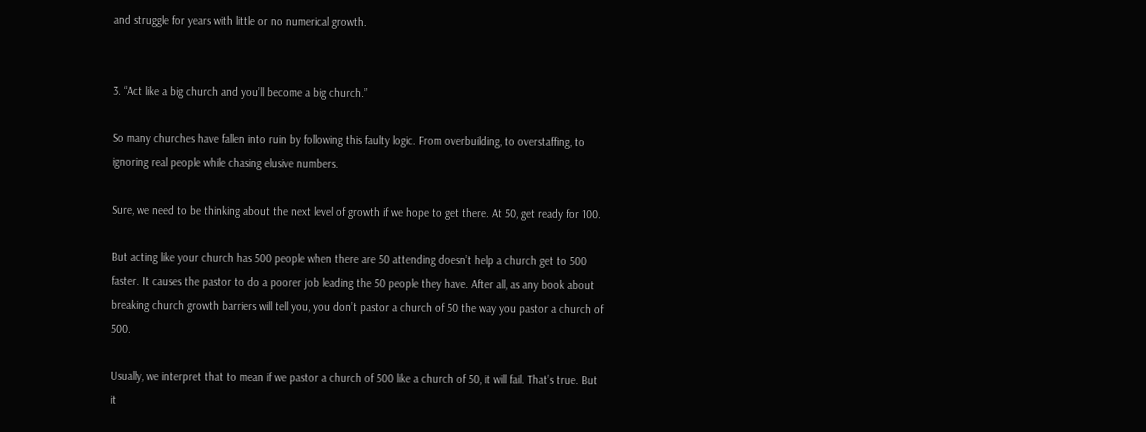and struggle for years with little or no numerical growth.


3. “Act like a big church and you’ll become a big church.”

So many churches have fallen into ruin by following this faulty logic. From overbuilding, to overstaffing, to ignoring real people while chasing elusive numbers.

Sure, we need to be thinking about the next level of growth if we hope to get there. At 50, get ready for 100.

But acting like your church has 500 people when there are 50 attending doesn’t help a church get to 500 faster. It causes the pastor to do a poorer job leading the 50 people they have. After all, as any book about breaking church growth barriers will tell you, you don’t pastor a church of 50 the way you pastor a church of 500.

Usually, we interpret that to mean if we pastor a church of 500 like a church of 50, it will fail. That’s true. But it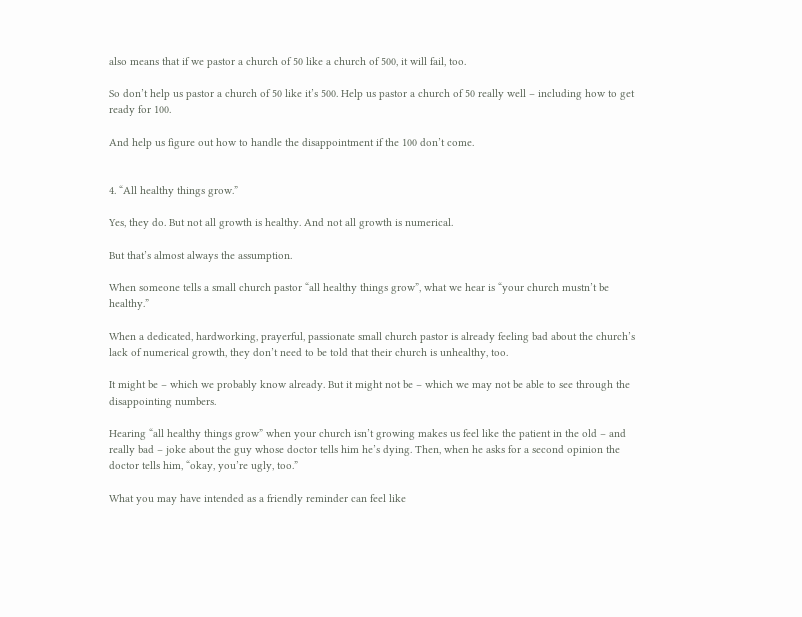also means that if we pastor a church of 50 like a church of 500, it will fail, too.

So don’t help us pastor a church of 50 like it’s 500. Help us pastor a church of 50 really well – including how to get ready for 100.

And help us figure out how to handle the disappointment if the 100 don’t come.


4. “All healthy things grow.”

Yes, they do. But not all growth is healthy. And not all growth is numerical.

But that’s almost always the assumption.

When someone tells a small church pastor “all healthy things grow”, what we hear is “your church mustn’t be healthy.”

When a dedicated, hardworking, prayerful, passionate small church pastor is already feeling bad about the church’s lack of numerical growth, they don’t need to be told that their church is unhealthy, too.

It might be – which we probably know already. But it might not be – which we may not be able to see through the disappointing numbers.

Hearing “all healthy things grow” when your church isn’t growing makes us feel like the patient in the old – and really bad – joke about the guy whose doctor tells him he’s dying. Then, when he asks for a second opinion the doctor tells him, “okay, you’re ugly, too.”

What you may have intended as a friendly reminder can feel like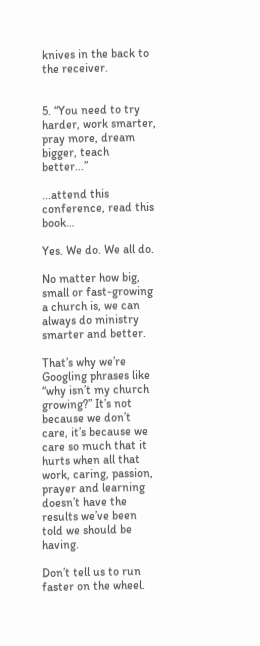knives in the back to the receiver.


5. “You need to try harder, work smarter, pray more, dream bigger, teach better...”

...attend this conference, read this book…

Yes. We do. We all do.

No matter how big, small or fast-growing a church is, we can always do ministry smarter and better.

That’s why we’re Googling phrases like “why isn’t my church growing?” It’s not because we don’t care, it’s because we care so much that it hurts when all that work, caring, passion, prayer and learning doesn’t have the results we’ve been told we should be having.

Don’t tell us to run faster on the wheel.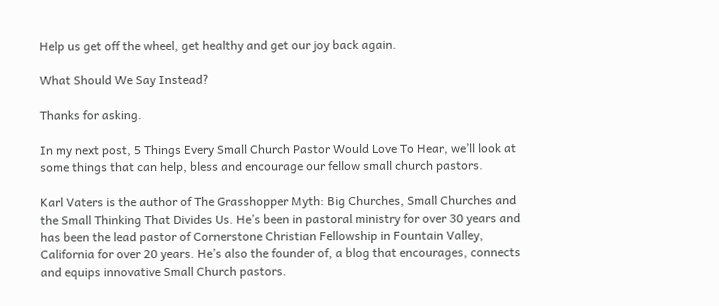Help us get off the wheel, get healthy and get our joy back again.

What Should We Say Instead?

Thanks for asking.

In my next post, 5 Things Every Small Church Pastor Would Love To Hear, we’ll look at some things that can help, bless and encourage our fellow small church pastors.

Karl Vaters is the author of The Grasshopper Myth: Big Churches, Small Churches and the Small Thinking That Divides Us. He’s been in pastoral ministry for over 30 years and has been the lead pastor of Cornerstone Christian Fellowship in Fountain Valley, California for over 20 years. He’s also the founder of, a blog that encourages, connects and equips innovative Small Church pastors.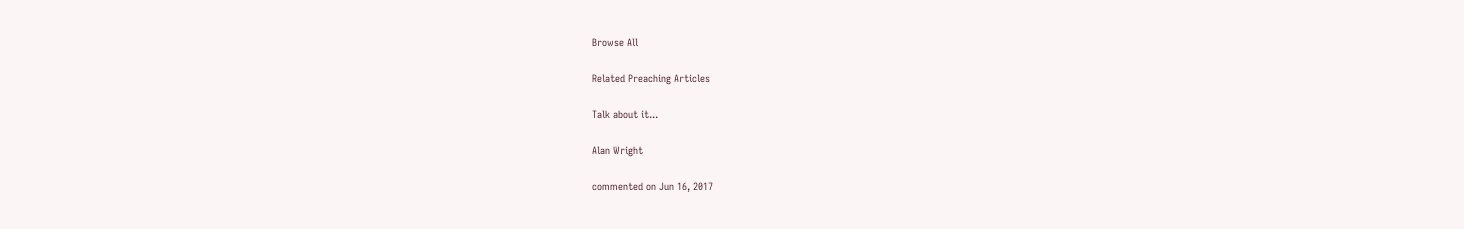Browse All

Related Preaching Articles

Talk about it...

Alan Wright

commented on Jun 16, 2017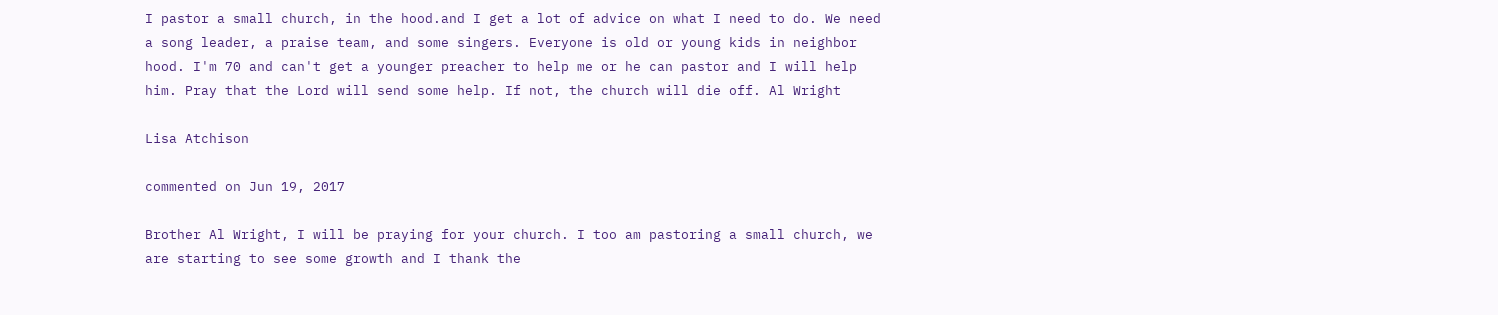I pastor a small church, in the hood.and I get a lot of advice on what I need to do. We need a song leader, a praise team, and some singers. Everyone is old or young kids in neighbor hood. I'm 70 and can't get a younger preacher to help me or he can pastor and I will help him. Pray that the Lord will send some help. If not, the church will die off. Al Wright

Lisa Atchison

commented on Jun 19, 2017

Brother Al Wright, I will be praying for your church. I too am pastoring a small church, we are starting to see some growth and I thank the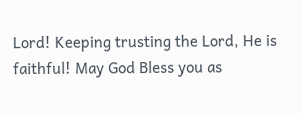Lord! Keeping trusting the Lord, He is faithful! May God Bless you as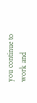you continue to work and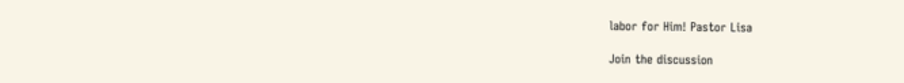labor for Him! Pastor Lisa

Join the discussion